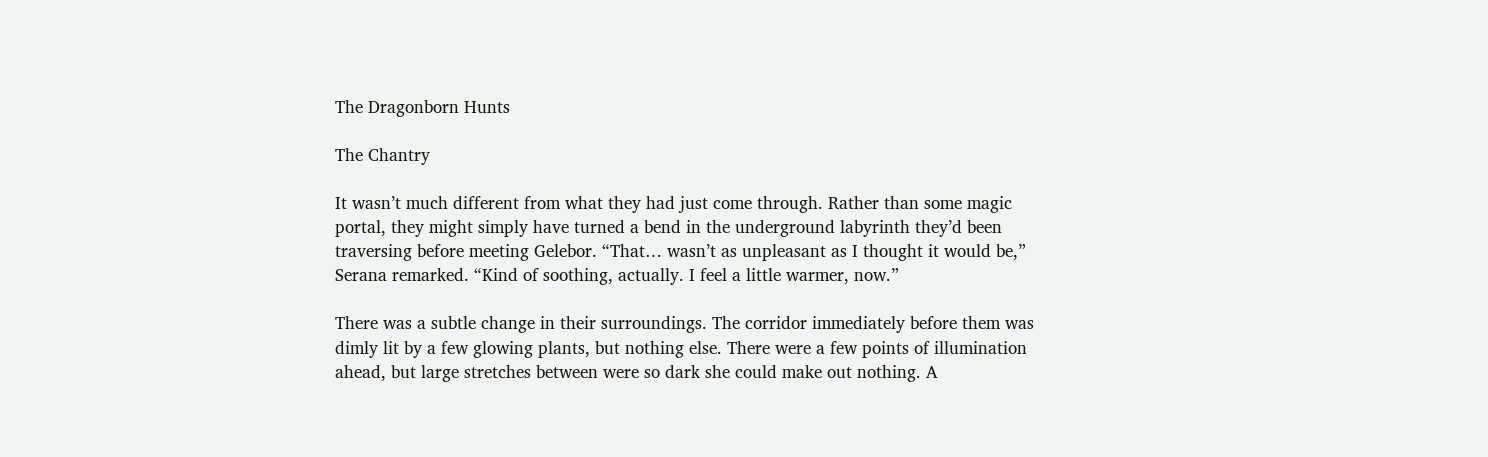The Dragonborn Hunts

The Chantry

It wasn’t much different from what they had just come through. Rather than some magic portal, they might simply have turned a bend in the underground labyrinth they’d been traversing before meeting Gelebor. “That… wasn’t as unpleasant as I thought it would be,” Serana remarked. “Kind of soothing, actually. I feel a little warmer, now.”

There was a subtle change in their surroundings. The corridor immediately before them was dimly lit by a few glowing plants, but nothing else. There were a few points of illumination ahead, but large stretches between were so dark she could make out nothing. A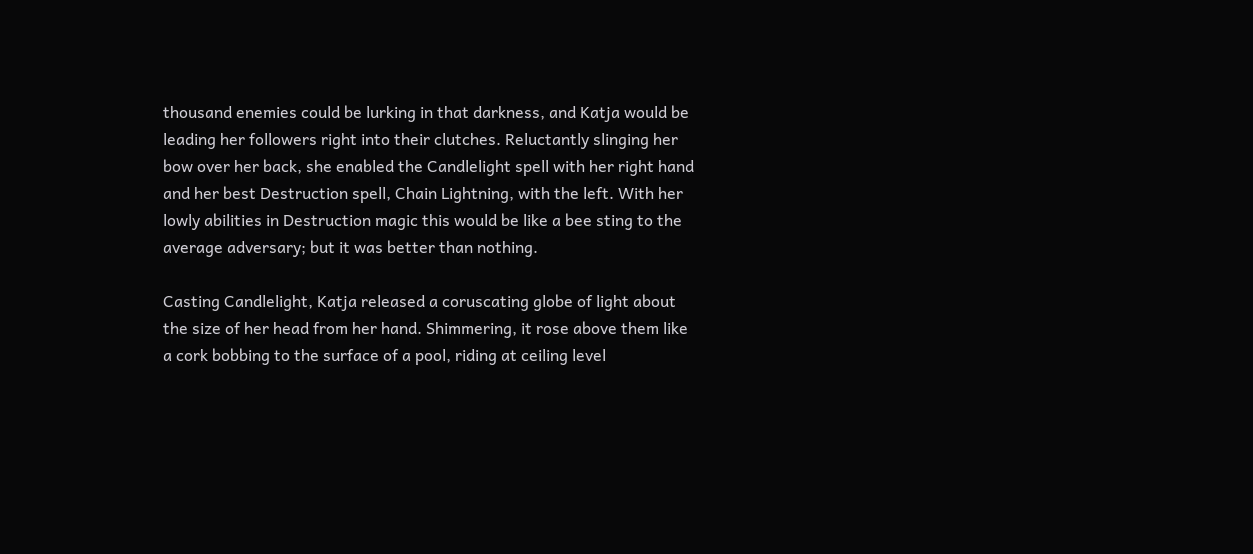thousand enemies could be lurking in that darkness, and Katja would be leading her followers right into their clutches. Reluctantly slinging her bow over her back, she enabled the Candlelight spell with her right hand and her best Destruction spell, Chain Lightning, with the left. With her lowly abilities in Destruction magic this would be like a bee sting to the average adversary; but it was better than nothing.

Casting Candlelight, Katja released a coruscating globe of light about the size of her head from her hand. Shimmering, it rose above them like a cork bobbing to the surface of a pool, riding at ceiling level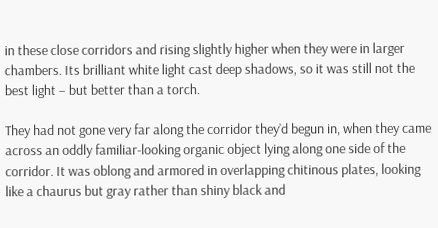in these close corridors and rising slightly higher when they were in larger chambers. Its brilliant white light cast deep shadows, so it was still not the best light – but better than a torch.

They had not gone very far along the corridor they’d begun in, when they came across an oddly familiar-looking organic object lying along one side of the corridor. It was oblong and armored in overlapping chitinous plates, looking like a chaurus but gray rather than shiny black and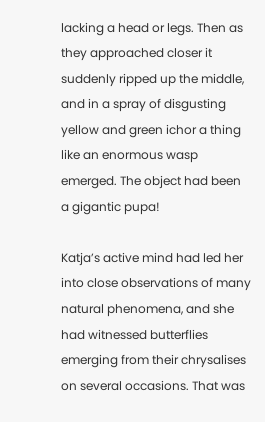lacking a head or legs. Then as they approached closer it suddenly ripped up the middle, and in a spray of disgusting yellow and green ichor a thing like an enormous wasp emerged. The object had been a gigantic pupa!

Katja’s active mind had led her into close observations of many natural phenomena, and she had witnessed butterflies emerging from their chrysalises on several occasions. That was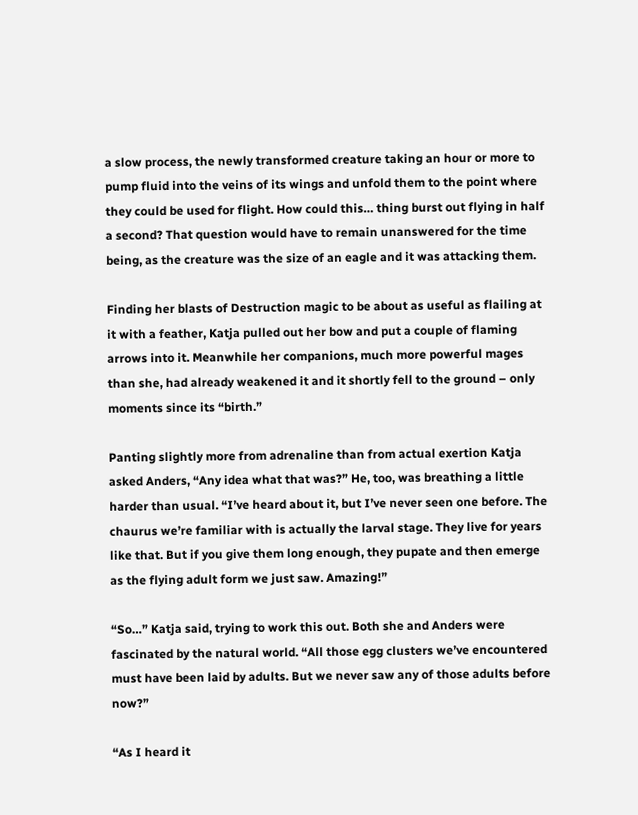a slow process, the newly transformed creature taking an hour or more to pump fluid into the veins of its wings and unfold them to the point where they could be used for flight. How could this… thing burst out flying in half a second? That question would have to remain unanswered for the time being, as the creature was the size of an eagle and it was attacking them.

Finding her blasts of Destruction magic to be about as useful as flailing at it with a feather, Katja pulled out her bow and put a couple of flaming arrows into it. Meanwhile her companions, much more powerful mages than she, had already weakened it and it shortly fell to the ground – only moments since its “birth.”

Panting slightly more from adrenaline than from actual exertion Katja asked Anders, “Any idea what that was?” He, too, was breathing a little harder than usual. “I’ve heard about it, but I’ve never seen one before. The chaurus we’re familiar with is actually the larval stage. They live for years like that. But if you give them long enough, they pupate and then emerge as the flying adult form we just saw. Amazing!”

“So…” Katja said, trying to work this out. Both she and Anders were fascinated by the natural world. “All those egg clusters we’ve encountered must have been laid by adults. But we never saw any of those adults before now?”

“As I heard it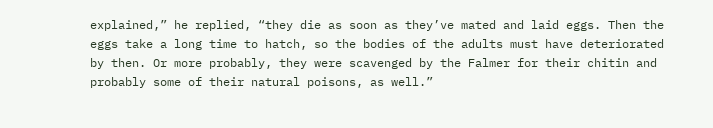explained,” he replied, “they die as soon as they’ve mated and laid eggs. Then the eggs take a long time to hatch, so the bodies of the adults must have deteriorated by then. Or more probably, they were scavenged by the Falmer for their chitin and probably some of their natural poisons, as well.”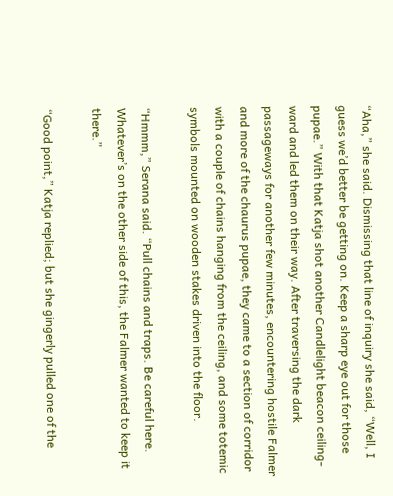“Aha,” she said. Dismissing that line of inquiry she said, “Well, I guess we’d better be getting on. Keep a sharp eye out for those pupae.” With that Katja shot another Candlelight beacon ceiling-ward and led them on their way. After traversing the dark passageways for another few minutes, encountering hostile Falmer and more of the chaurus pupae, they came to a section of corridor with a couple of chains hanging from the ceiling, and some totemic symbols mounted on wooden stakes driven into the floor.

“Hmmm,” Serana said. “Pull chains and traps. Be careful here. Whatever’s on the other side of this, the Falmer wanted to keep it there.”

“Good point,” Katja replied; but she gingerly pulled one of the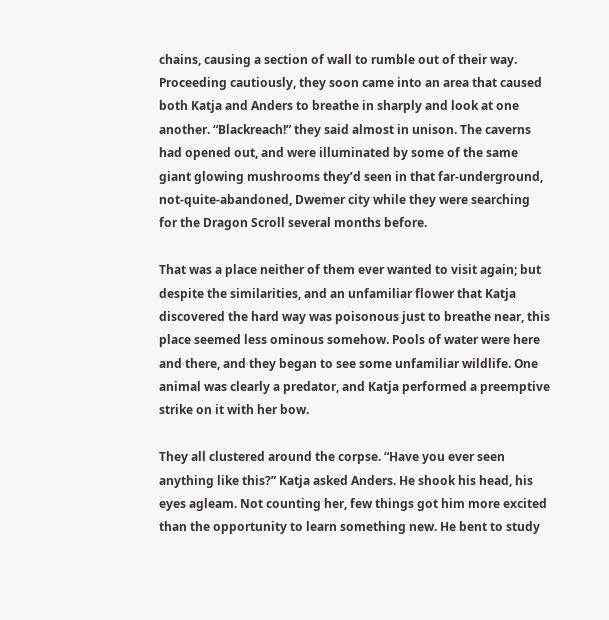chains, causing a section of wall to rumble out of their way. Proceeding cautiously, they soon came into an area that caused both Katja and Anders to breathe in sharply and look at one another. “Blackreach!” they said almost in unison. The caverns had opened out, and were illuminated by some of the same giant glowing mushrooms they’d seen in that far-underground, not-quite-abandoned, Dwemer city while they were searching for the Dragon Scroll several months before.

That was a place neither of them ever wanted to visit again; but despite the similarities, and an unfamiliar flower that Katja discovered the hard way was poisonous just to breathe near, this place seemed less ominous somehow. Pools of water were here and there, and they began to see some unfamiliar wildlife. One animal was clearly a predator, and Katja performed a preemptive strike on it with her bow.

They all clustered around the corpse. “Have you ever seen anything like this?” Katja asked Anders. He shook his head, his eyes agleam. Not counting her, few things got him more excited than the opportunity to learn something new. He bent to study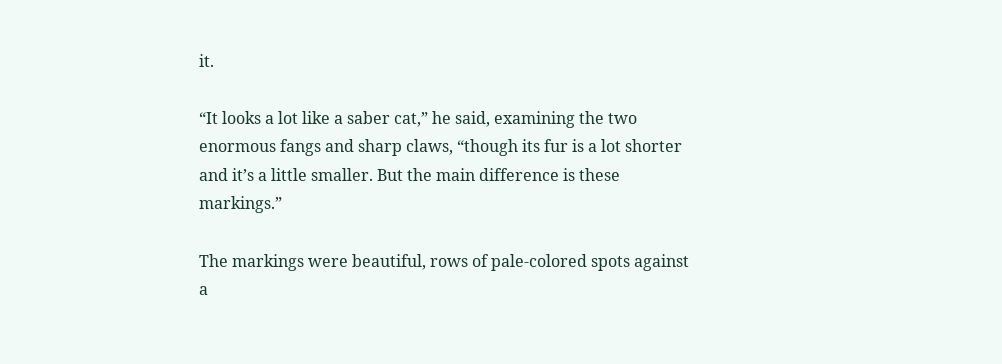it.

“It looks a lot like a saber cat,” he said, examining the two enormous fangs and sharp claws, “though its fur is a lot shorter and it’s a little smaller. But the main difference is these markings.”

The markings were beautiful, rows of pale-colored spots against a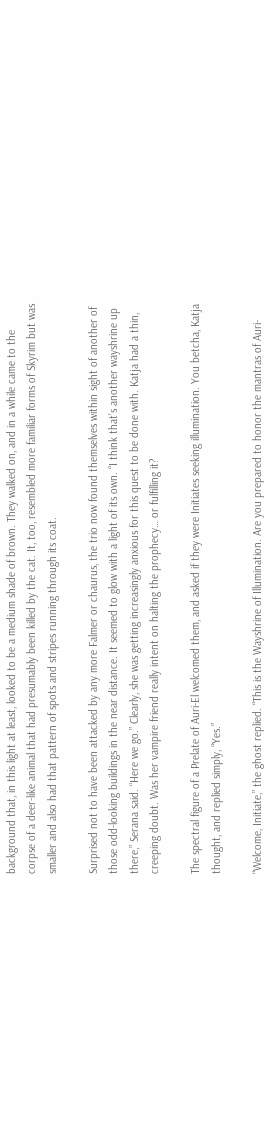background that, in this light at least, looked to be a medium shade of brown. They walked on, and in a while came to the corpse of a deer-like animal that had presumably been killed by the cat. It, too, resembled more familiar forms of Skyrim but was smaller and also had that pattern of spots and stripes running through its coat.

Surprised not to have been attacked by any more Falmer or chaurus, the trio now found themselves within sight of another of those odd-looking buildings in the near distance. It seemed to glow with a light of its own. “I think that’s another wayshrine up there,” Serana said. “Here we go.” Clearly, she was getting increasingly anxious for this quest to be done with. Katja had a thin, creeping doubt. Was her vampire friend really intent on halting the prophecy… or fulfilling it?

The spectral figure of a Prelate of Auri-El welcomed them, and asked if they were Initiates seeking illumination. You betcha, Katja thought, and replied simply, “Yes.”

“Welcome, Initiate,” the ghost replied. “This is the Wayshrine of Illumination. Are you prepared to honor the mantras of Auri-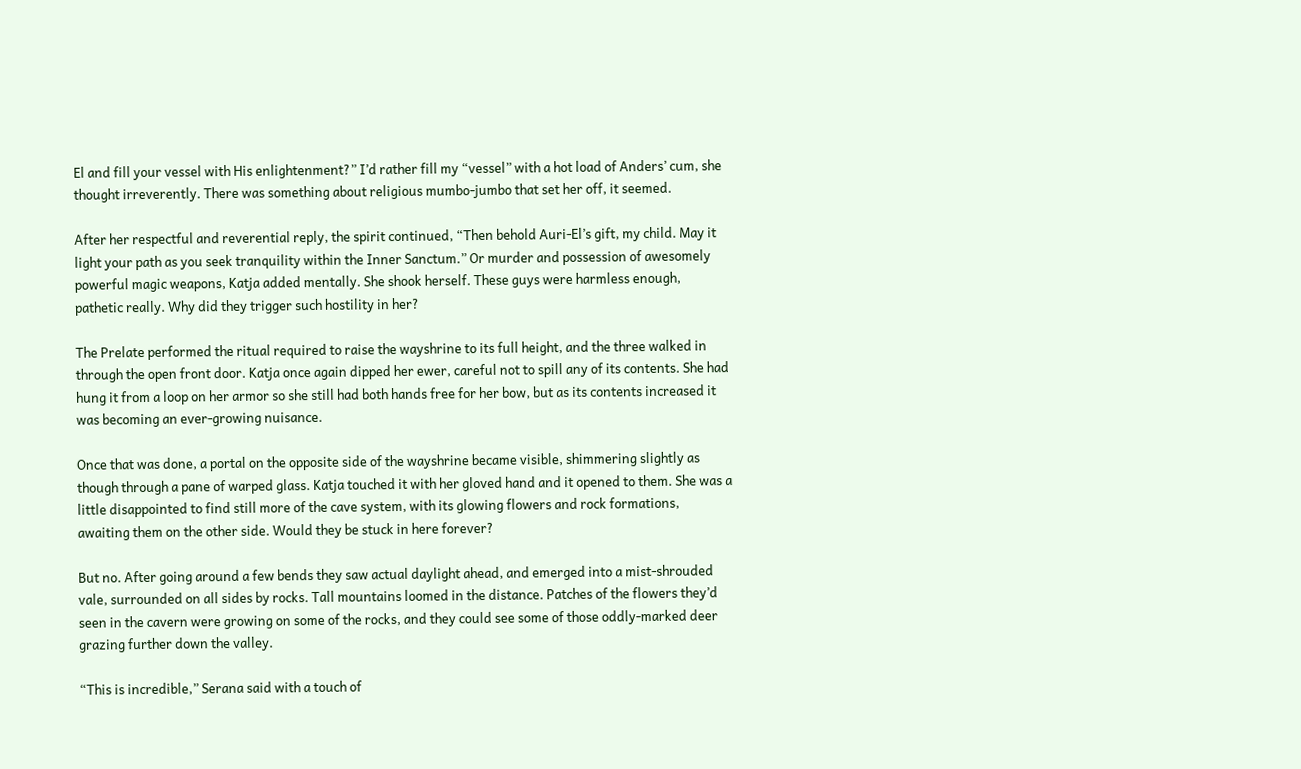El and fill your vessel with His enlightenment?” I’d rather fill my “vessel” with a hot load of Anders’ cum, she thought irreverently. There was something about religious mumbo-jumbo that set her off, it seemed.

After her respectful and reverential reply, the spirit continued, “Then behold Auri-El’s gift, my child. May it light your path as you seek tranquility within the Inner Sanctum.” Or murder and possession of awesomely powerful magic weapons, Katja added mentally. She shook herself. These guys were harmless enough, pathetic really. Why did they trigger such hostility in her?

The Prelate performed the ritual required to raise the wayshrine to its full height, and the three walked in through the open front door. Katja once again dipped her ewer, careful not to spill any of its contents. She had hung it from a loop on her armor so she still had both hands free for her bow, but as its contents increased it was becoming an ever-growing nuisance.

Once that was done, a portal on the opposite side of the wayshrine became visible, shimmering slightly as though through a pane of warped glass. Katja touched it with her gloved hand and it opened to them. She was a little disappointed to find still more of the cave system, with its glowing flowers and rock formations, awaiting them on the other side. Would they be stuck in here forever?

But no. After going around a few bends they saw actual daylight ahead, and emerged into a mist-shrouded vale, surrounded on all sides by rocks. Tall mountains loomed in the distance. Patches of the flowers they’d seen in the cavern were growing on some of the rocks, and they could see some of those oddly-marked deer grazing further down the valley.

“This is incredible,” Serana said with a touch of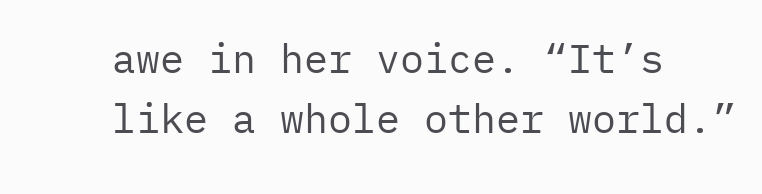awe in her voice. “It’s like a whole other world.”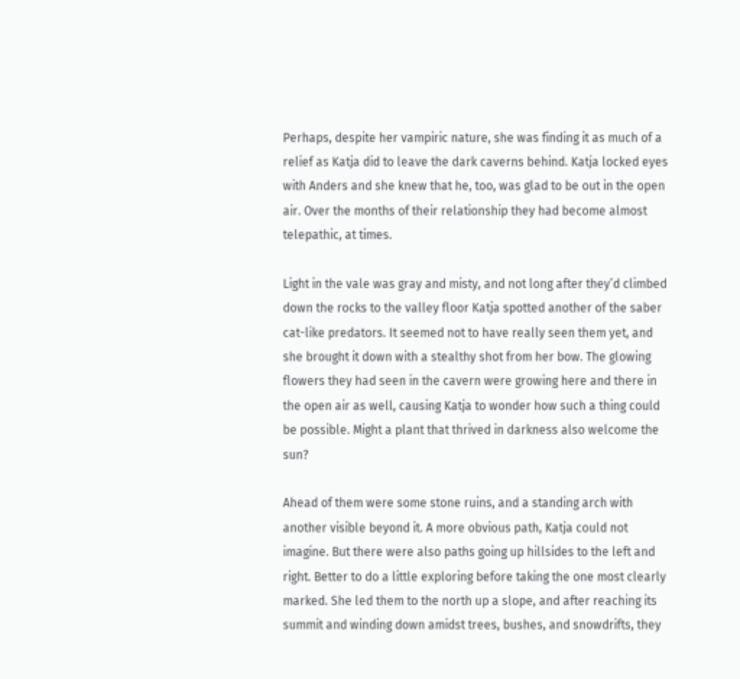Perhaps, despite her vampiric nature, she was finding it as much of a relief as Katja did to leave the dark caverns behind. Katja locked eyes with Anders and she knew that he, too, was glad to be out in the open air. Over the months of their relationship they had become almost telepathic, at times.

Light in the vale was gray and misty, and not long after they’d climbed down the rocks to the valley floor Katja spotted another of the saber cat-like predators. It seemed not to have really seen them yet, and she brought it down with a stealthy shot from her bow. The glowing flowers they had seen in the cavern were growing here and there in the open air as well, causing Katja to wonder how such a thing could be possible. Might a plant that thrived in darkness also welcome the sun?

Ahead of them were some stone ruins, and a standing arch with another visible beyond it. A more obvious path, Katja could not imagine. But there were also paths going up hillsides to the left and right. Better to do a little exploring before taking the one most clearly marked. She led them to the north up a slope, and after reaching its summit and winding down amidst trees, bushes, and snowdrifts, they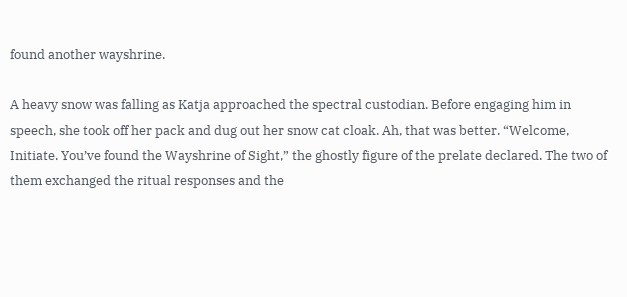found another wayshrine.

A heavy snow was falling as Katja approached the spectral custodian. Before engaging him in speech, she took off her pack and dug out her snow cat cloak. Ah, that was better. “Welcome, Initiate. You’ve found the Wayshrine of Sight,” the ghostly figure of the prelate declared. The two of them exchanged the ritual responses and the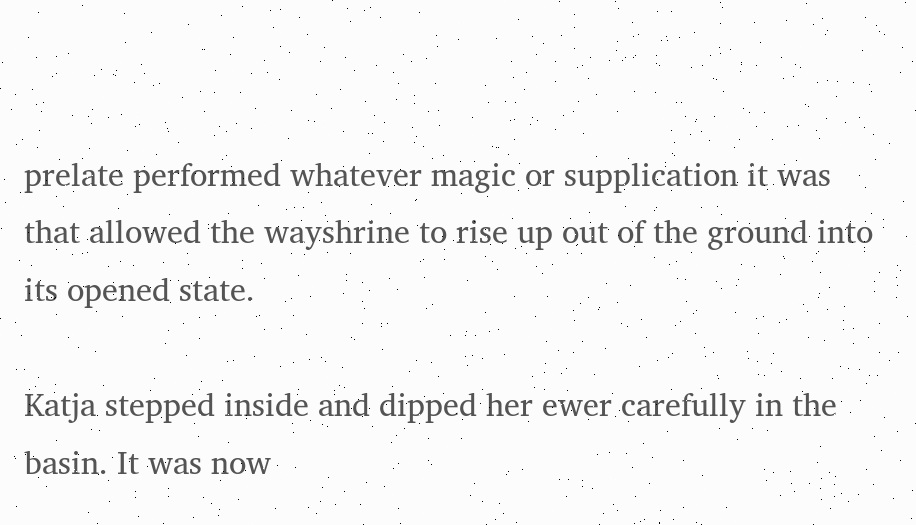prelate performed whatever magic or supplication it was that allowed the wayshrine to rise up out of the ground into its opened state.

Katja stepped inside and dipped her ewer carefully in the basin. It was now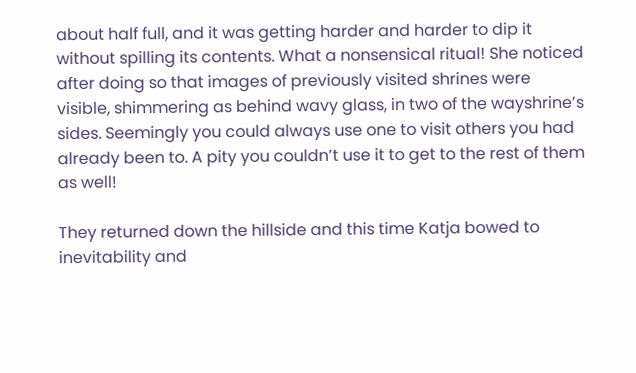about half full, and it was getting harder and harder to dip it without spilling its contents. What a nonsensical ritual! She noticed after doing so that images of previously visited shrines were visible, shimmering as behind wavy glass, in two of the wayshrine’s sides. Seemingly you could always use one to visit others you had already been to. A pity you couldn’t use it to get to the rest of them as well!

They returned down the hillside and this time Katja bowed to inevitability and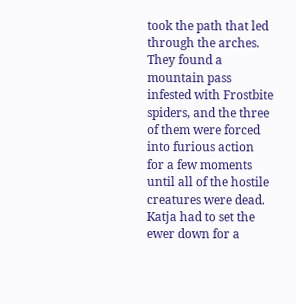took the path that led through the arches. They found a mountain pass infested with Frostbite spiders, and the three of them were forced into furious action for a few moments until all of the hostile creatures were dead. Katja had to set the ewer down for a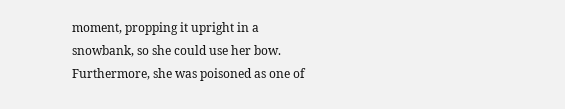moment, propping it upright in a snowbank, so she could use her bow. Furthermore, she was poisoned as one of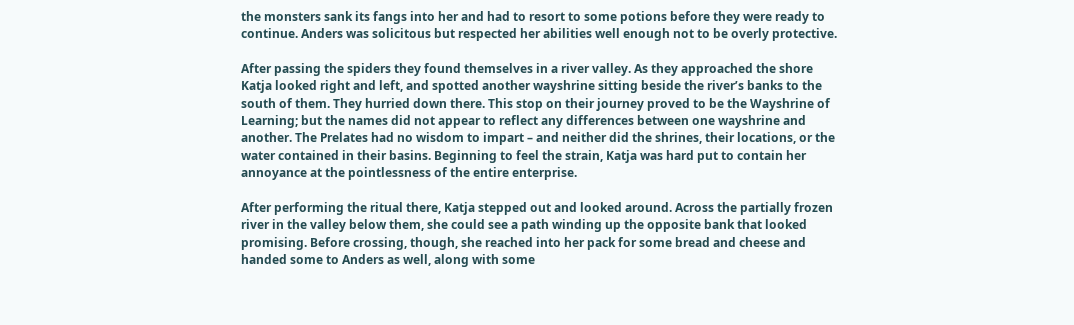the monsters sank its fangs into her and had to resort to some potions before they were ready to continue. Anders was solicitous but respected her abilities well enough not to be overly protective.

After passing the spiders they found themselves in a river valley. As they approached the shore Katja looked right and left, and spotted another wayshrine sitting beside the river’s banks to the south of them. They hurried down there. This stop on their journey proved to be the Wayshrine of Learning; but the names did not appear to reflect any differences between one wayshrine and another. The Prelates had no wisdom to impart – and neither did the shrines, their locations, or the water contained in their basins. Beginning to feel the strain, Katja was hard put to contain her annoyance at the pointlessness of the entire enterprise.

After performing the ritual there, Katja stepped out and looked around. Across the partially frozen river in the valley below them, she could see a path winding up the opposite bank that looked promising. Before crossing, though, she reached into her pack for some bread and cheese and handed some to Anders as well, along with some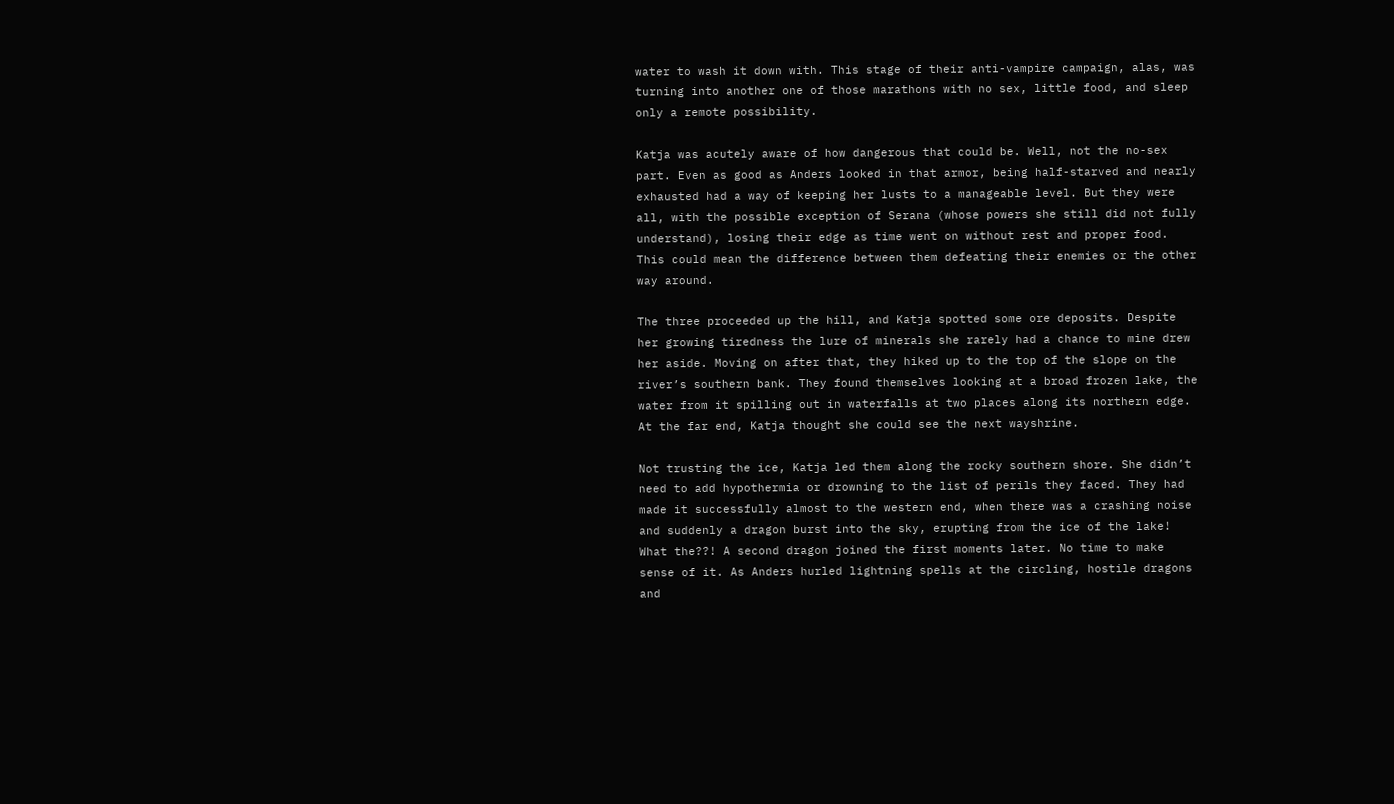water to wash it down with. This stage of their anti-vampire campaign, alas, was turning into another one of those marathons with no sex, little food, and sleep only a remote possibility.

Katja was acutely aware of how dangerous that could be. Well, not the no-sex part. Even as good as Anders looked in that armor, being half-starved and nearly exhausted had a way of keeping her lusts to a manageable level. But they were all, with the possible exception of Serana (whose powers she still did not fully understand), losing their edge as time went on without rest and proper food. This could mean the difference between them defeating their enemies or the other way around.

The three proceeded up the hill, and Katja spotted some ore deposits. Despite her growing tiredness the lure of minerals she rarely had a chance to mine drew her aside. Moving on after that, they hiked up to the top of the slope on the river’s southern bank. They found themselves looking at a broad frozen lake, the water from it spilling out in waterfalls at two places along its northern edge. At the far end, Katja thought she could see the next wayshrine.

Not trusting the ice, Katja led them along the rocky southern shore. She didn’t need to add hypothermia or drowning to the list of perils they faced. They had made it successfully almost to the western end, when there was a crashing noise and suddenly a dragon burst into the sky, erupting from the ice of the lake! What the??! A second dragon joined the first moments later. No time to make sense of it. As Anders hurled lightning spells at the circling, hostile dragons and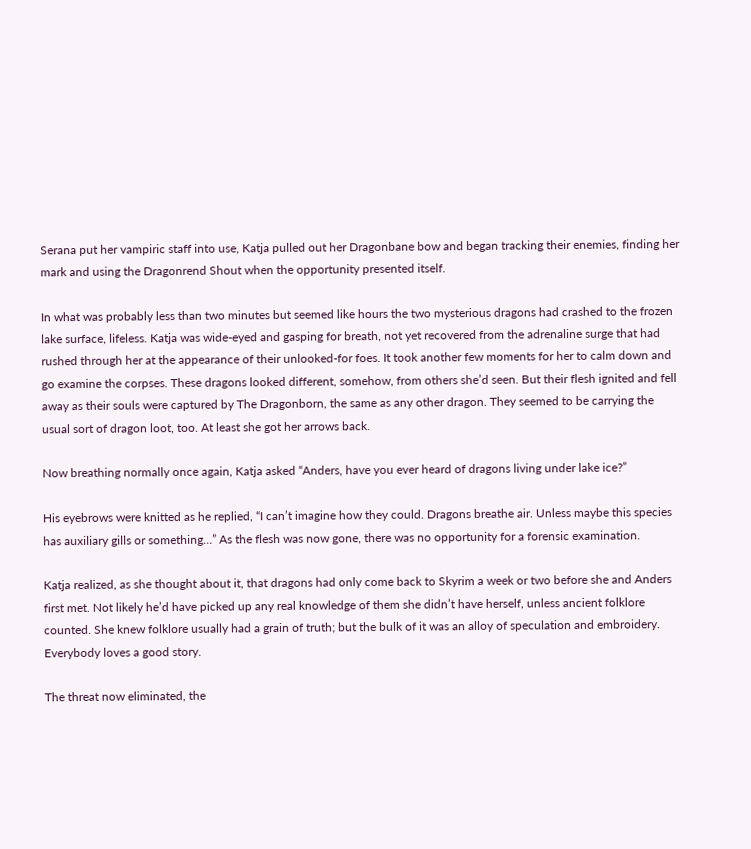Serana put her vampiric staff into use, Katja pulled out her Dragonbane bow and began tracking their enemies, finding her mark and using the Dragonrend Shout when the opportunity presented itself.

In what was probably less than two minutes but seemed like hours the two mysterious dragons had crashed to the frozen lake surface, lifeless. Katja was wide-eyed and gasping for breath, not yet recovered from the adrenaline surge that had rushed through her at the appearance of their unlooked-for foes. It took another few moments for her to calm down and go examine the corpses. These dragons looked different, somehow, from others she’d seen. But their flesh ignited and fell away as their souls were captured by The Dragonborn, the same as any other dragon. They seemed to be carrying the usual sort of dragon loot, too. At least she got her arrows back.

Now breathing normally once again, Katja asked “Anders, have you ever heard of dragons living under lake ice?”

His eyebrows were knitted as he replied, “I can’t imagine how they could. Dragons breathe air. Unless maybe this species has auxiliary gills or something…” As the flesh was now gone, there was no opportunity for a forensic examination.

Katja realized, as she thought about it, that dragons had only come back to Skyrim a week or two before she and Anders first met. Not likely he’d have picked up any real knowledge of them she didn’t have herself, unless ancient folklore counted. She knew folklore usually had a grain of truth; but the bulk of it was an alloy of speculation and embroidery. Everybody loves a good story.

The threat now eliminated, the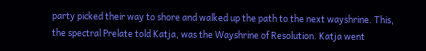party picked their way to shore and walked up the path to the next wayshrine. This, the spectral Prelate told Katja, was the Wayshrine of Resolution. Katja went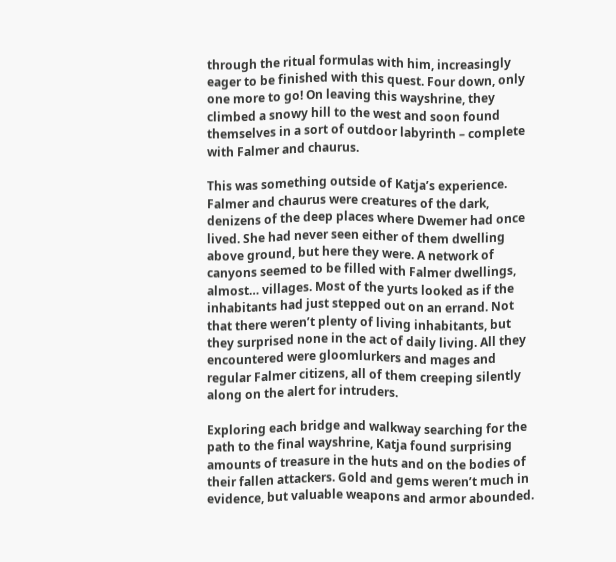through the ritual formulas with him, increasingly eager to be finished with this quest. Four down, only one more to go! On leaving this wayshrine, they climbed a snowy hill to the west and soon found themselves in a sort of outdoor labyrinth – complete with Falmer and chaurus.

This was something outside of Katja’s experience. Falmer and chaurus were creatures of the dark, denizens of the deep places where Dwemer had once lived. She had never seen either of them dwelling above ground, but here they were. A network of canyons seemed to be filled with Falmer dwellings, almost… villages. Most of the yurts looked as if the inhabitants had just stepped out on an errand. Not that there weren’t plenty of living inhabitants, but they surprised none in the act of daily living. All they encountered were gloomlurkers and mages and regular Falmer citizens, all of them creeping silently along on the alert for intruders.

Exploring each bridge and walkway searching for the path to the final wayshrine, Katja found surprising amounts of treasure in the huts and on the bodies of their fallen attackers. Gold and gems weren’t much in evidence, but valuable weapons and armor abounded.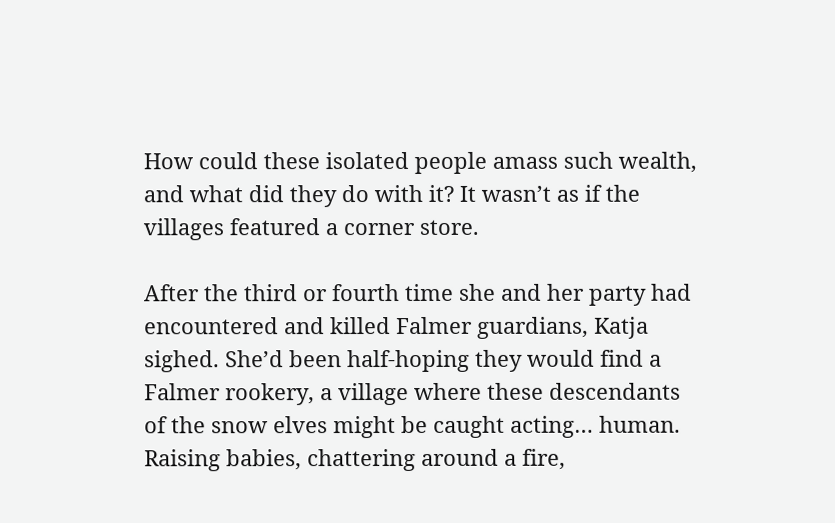How could these isolated people amass such wealth, and what did they do with it? It wasn’t as if the villages featured a corner store.

After the third or fourth time she and her party had encountered and killed Falmer guardians, Katja sighed. She’d been half-hoping they would find a Falmer rookery, a village where these descendants of the snow elves might be caught acting… human. Raising babies, chattering around a fire,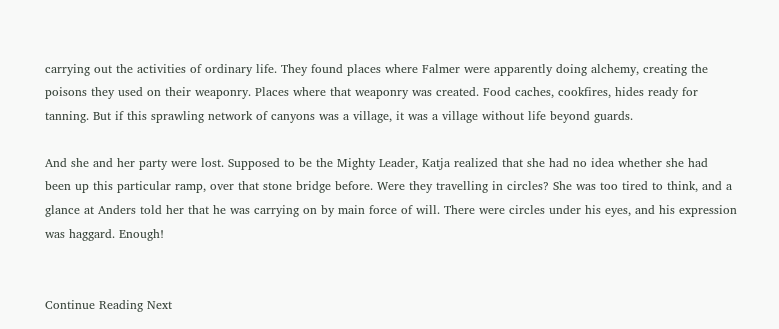carrying out the activities of ordinary life. They found places where Falmer were apparently doing alchemy, creating the poisons they used on their weaponry. Places where that weaponry was created. Food caches, cookfires, hides ready for tanning. But if this sprawling network of canyons was a village, it was a village without life beyond guards.

And she and her party were lost. Supposed to be the Mighty Leader, Katja realized that she had no idea whether she had been up this particular ramp, over that stone bridge before. Were they travelling in circles? She was too tired to think, and a glance at Anders told her that he was carrying on by main force of will. There were circles under his eyes, and his expression was haggard. Enough!


Continue Reading Next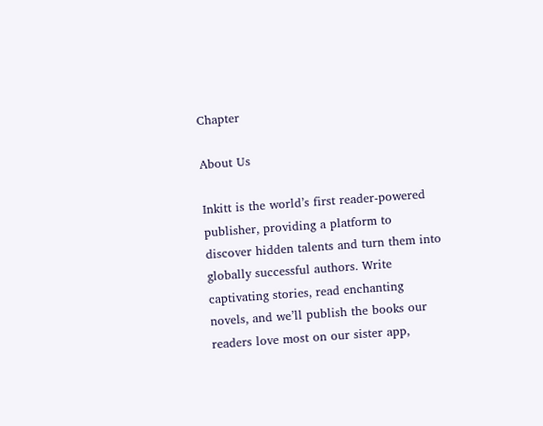Chapter

About Us

Inkitt is the world’s first reader-powered publisher, providing a platform to discover hidden talents and turn them into globally successful authors. Write captivating stories, read enchanting novels, and we’ll publish the books our readers love most on our sister app,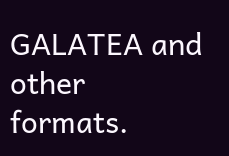GALATEA and other formats.